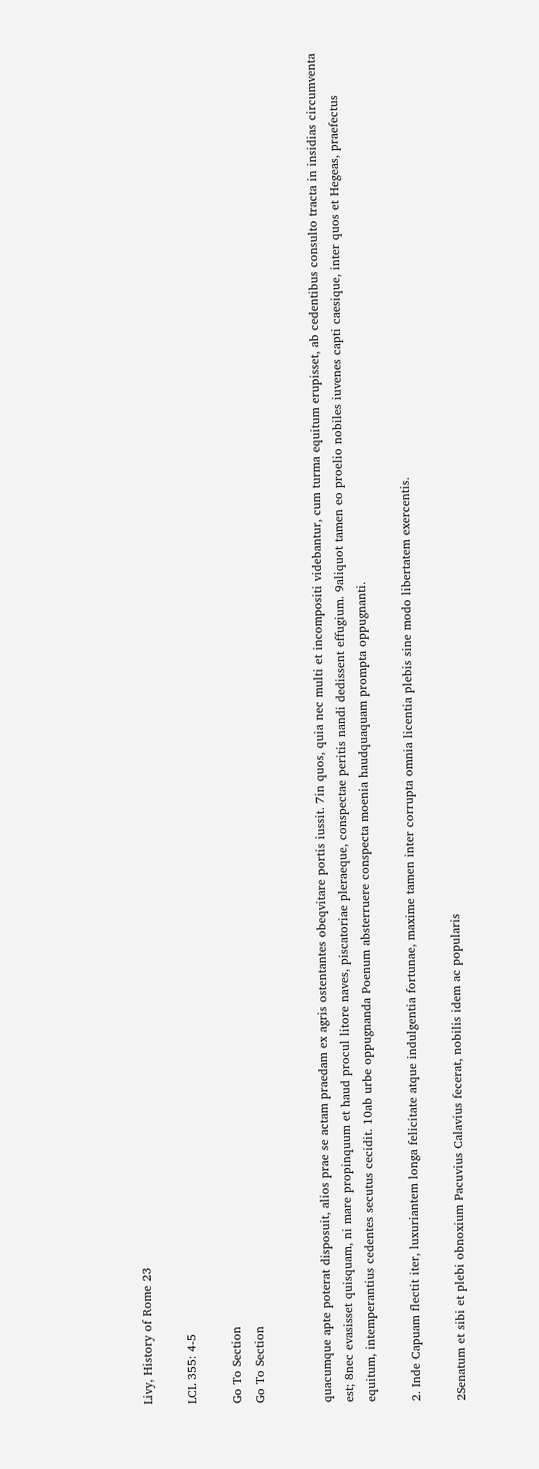Livy, History of Rome 23

LCL 355: 4-5

Go To Section
Go To Section


quacumque apte poterat disposuit, alios prae se actam praedam ex agris ostentantes obeqvitare portis iussit. 7in quos, quia nec multi et incompositi videbantur, cum turma equitum erupisset, ab cedentibus consulto tracta in insidias circumventa est; 8nec evasisset quisquam, ni mare propinquum et haud procul litore naves, piscatoriae pleraeque, conspectae peritis nandi dedissent effugium. 9aliquot tamen eo proelio nobiles iuvenes capti caesique, inter quos et Hegeas, praefectus equitum, intemperantius cedentes secutus cecidit. 10ab urbe oppugnanda Poenum absterruere conspecta moenia haudquaquam prompta oppugnanti.

2. Inde Capuam flectit iter, luxuriantem longa felicitate atque indulgentia fortunae, maxime tamen inter corrupta omnia licentia plebis sine modo libertatem exercentis.

2Senatum et sibi et plebi obnoxium Pacuvius Calavius fecerat, nobilis idem ac popularis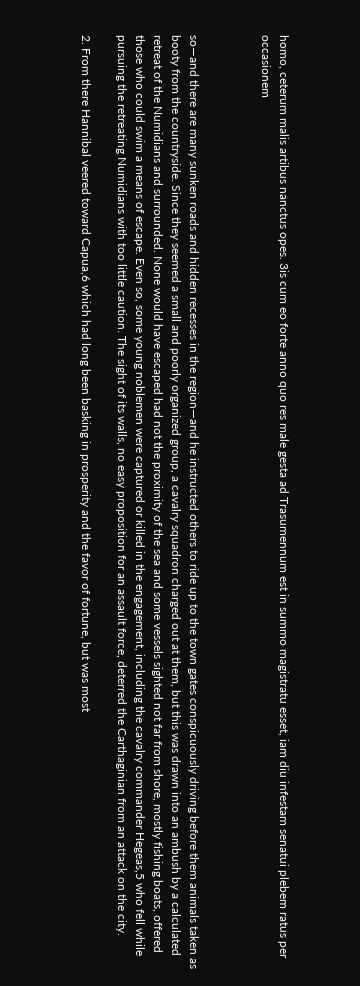homo, ceterum malis artibus nanctus opes. 3is cum eo forte anno quo res male gesta ad Trasumennum est in summo magistratu esset, iam diu infestam senatui plebem ratus per occasionem



so—and there are many sunken roads and hidden recesses in the region—and he instructed others to ride up to the town gates conspicuously driving before them animals taken as booty from the countryside. Since they seemed a small and poorly organized group, a cavalry squadron charged out at them, but this was drawn into an ambush by a calculated retreat of the Numidians and surrounded. None would have escaped had not the proximity of the sea and some vessels sighted not far from shore, mostly fishing boats, offered those who could swim a means of escape. Even so, some young noblemen were captured or killed in the engagement, including the cavalry commander Hegeas,5 who fell while pursuing the retreating Numidians with too little caution. The sight of its walls, no easy proposition for an assault force, deterred the Carthaginian from an attack on the city.

2. From there Hannibal veered toward Capua,6 which had long been basking in prosperity and the favor of fortune, but was most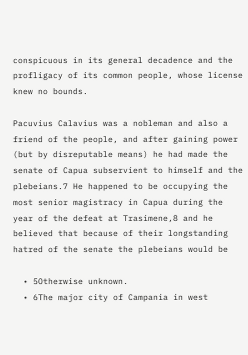conspicuous in its general decadence and the profligacy of its common people, whose license knew no bounds.

Pacuvius Calavius was a nobleman and also a friend of the people, and after gaining power (but by disreputable means) he had made the senate of Capua subservient to himself and the plebeians.7 He happened to be occupying the most senior magistracy in Capua during the year of the defeat at Trasimene,8 and he believed that because of their longstanding hatred of the senate the plebeians would be

  • 5Otherwise unknown.
  • 6The major city of Campania in west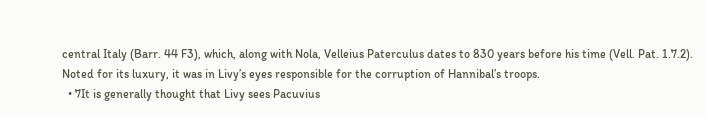central Italy (Barr. 44 F3), which, along with Nola, Velleius Paterculus dates to 830 years before his time (Vell. Pat. 1.7.2). Noted for its luxury, it was in Livy’s eyes responsible for the corruption of Hannibal’s troops.
  • 7It is generally thought that Livy sees Pacuvius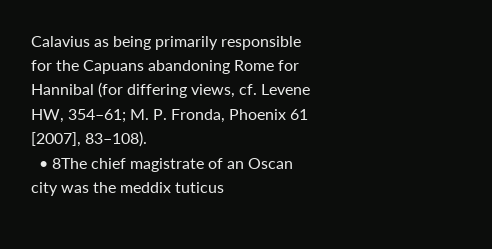Calavius as being primarily responsible for the Capuans abandoning Rome for Hannibal (for differing views, cf. Levene HW, 354–61; M. P. Fronda, Phoenix 61 [2007], 83–108).
  • 8The chief magistrate of an Oscan city was the meddix tuticus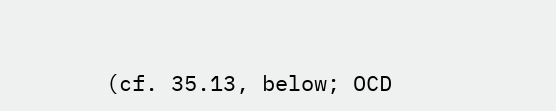(cf. 35.13, below; OCD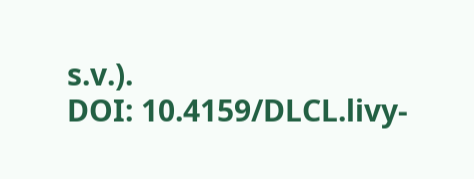s.v.).
DOI: 10.4159/DLCL.livy-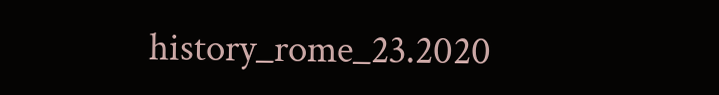history_rome_23.2020